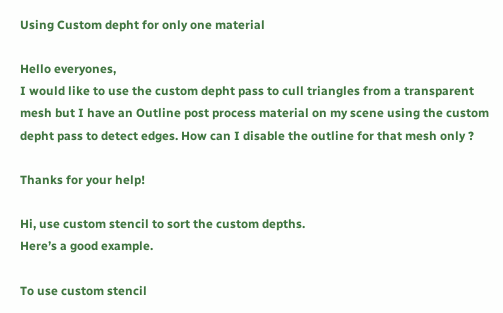Using Custom depht for only one material

Hello everyones,
I would like to use the custom depht pass to cull triangles from a transparent mesh but I have an Outline post process material on my scene using the custom depht pass to detect edges. How can I disable the outline for that mesh only ?

Thanks for your help!

Hi, use custom stencil to sort the custom depths.
Here’s a good example.

To use custom stencil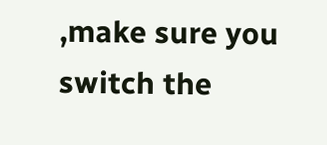,make sure you switch the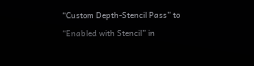“Custom Depth-Stencil Pass” to “Enabled with Stencil” in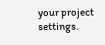your project settings.